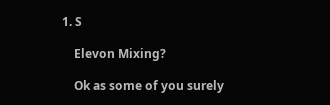1. S

    Elevon Mixing?

    Ok as some of you surely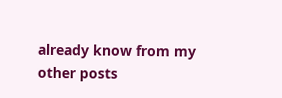already know from my other posts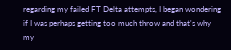regarding my failed FT Delta attempts, I began wondering if I was perhaps getting too much throw and that's why my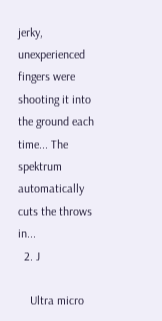jerky, unexperienced fingers were shooting it into the ground each time... The spektrum automatically cuts the throws in...
  2. J

    Ultra micro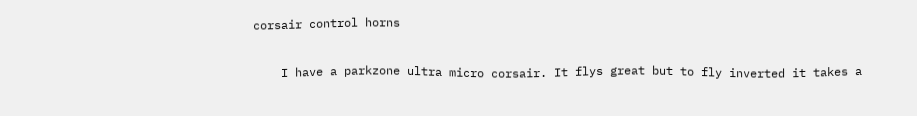corsair control horns

    I have a parkzone ultra micro corsair. It flys great but to fly inverted it takes a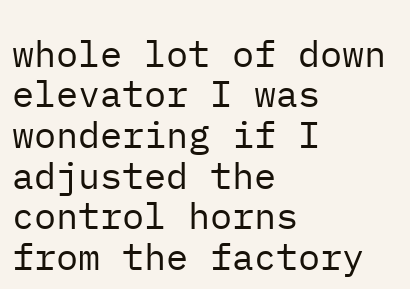whole lot of down elevator I was wondering if I adjusted the control horns from the factory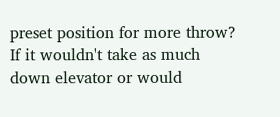preset position for more throw? If it wouldn't take as much down elevator or would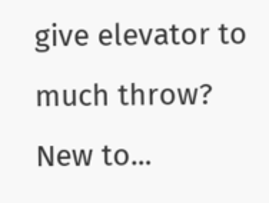give elevator to much throw? New to...